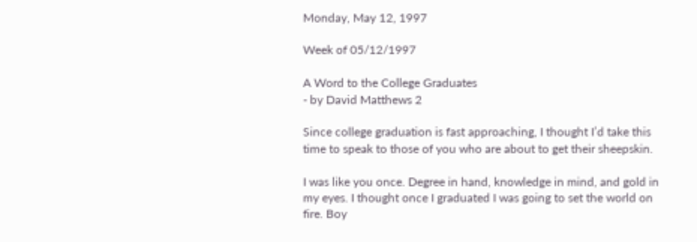Monday, May 12, 1997

Week of 05/12/1997

A Word to the College Graduates
- by David Matthews 2

Since college graduation is fast approaching, I thought I’d take this time to speak to those of you who are about to get their sheepskin.

I was like you once. Degree in hand, knowledge in mind, and gold in my eyes. I thought once I graduated I was going to set the world on fire. Boy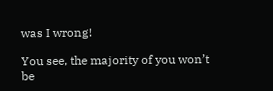was I wrong!

You see, the majority of you won’t be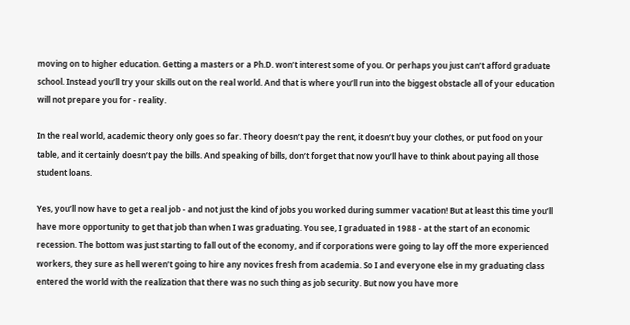moving on to higher education. Getting a masters or a Ph.D. won’t interest some of you. Or perhaps you just can’t afford graduate school. Instead you’ll try your skills out on the real world. And that is where you’ll run into the biggest obstacle all of your education will not prepare you for - reality.

In the real world, academic theory only goes so far. Theory doesn’t pay the rent, it doesn’t buy your clothes, or put food on your table, and it certainly doesn’t pay the bills. And speaking of bills, don’t forget that now you’ll have to think about paying all those student loans.

Yes, you’ll now have to get a real job - and not just the kind of jobs you worked during summer vacation! But at least this time you’ll have more opportunity to get that job than when I was graduating. You see, I graduated in 1988 - at the start of an economic recession. The bottom was just starting to fall out of the economy, and if corporations were going to lay off the more experienced workers, they sure as hell weren’t going to hire any novices fresh from academia. So I and everyone else in my graduating class entered the world with the realization that there was no such thing as job security. But now you have more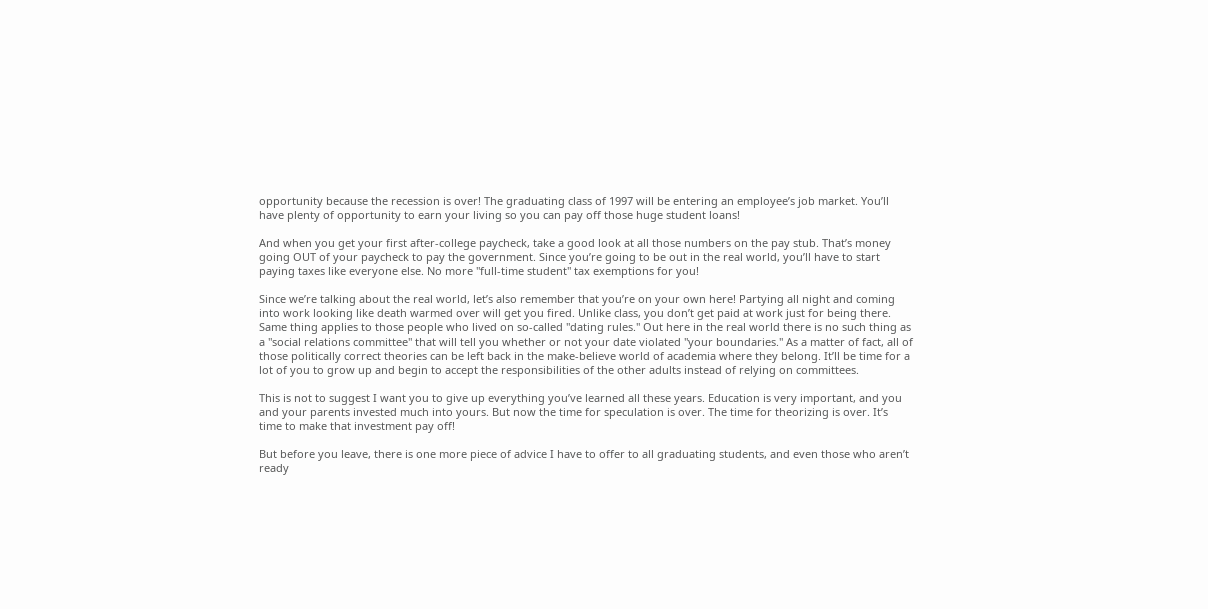opportunity because the recession is over! The graduating class of 1997 will be entering an employee’s job market. You’ll have plenty of opportunity to earn your living so you can pay off those huge student loans!

And when you get your first after-college paycheck, take a good look at all those numbers on the pay stub. That’s money going OUT of your paycheck to pay the government. Since you’re going to be out in the real world, you’ll have to start paying taxes like everyone else. No more "full-time student" tax exemptions for you!

Since we’re talking about the real world, let’s also remember that you’re on your own here! Partying all night and coming into work looking like death warmed over will get you fired. Unlike class, you don’t get paid at work just for being there. Same thing applies to those people who lived on so-called "dating rules." Out here in the real world there is no such thing as a "social relations committee" that will tell you whether or not your date violated "your boundaries." As a matter of fact, all of those politically correct theories can be left back in the make-believe world of academia where they belong. It’ll be time for a lot of you to grow up and begin to accept the responsibilities of the other adults instead of relying on committees.

This is not to suggest I want you to give up everything you’ve learned all these years. Education is very important, and you and your parents invested much into yours. But now the time for speculation is over. The time for theorizing is over. It’s time to make that investment pay off!

But before you leave, there is one more piece of advice I have to offer to all graduating students, and even those who aren’t ready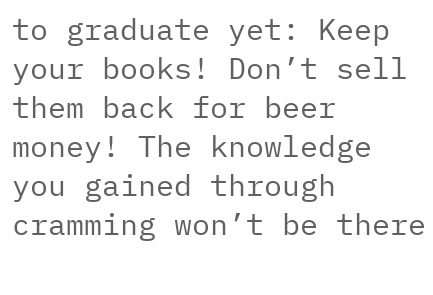to graduate yet: Keep your books! Don’t sell them back for beer money! The knowledge you gained through cramming won’t be there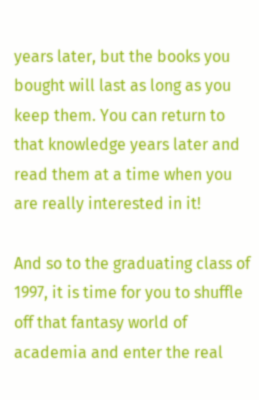years later, but the books you bought will last as long as you keep them. You can return to that knowledge years later and read them at a time when you are really interested in it!

And so to the graduating class of 1997, it is time for you to shuffle off that fantasy world of academia and enter the real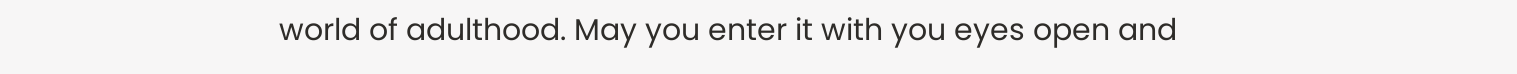world of adulthood. May you enter it with you eyes open and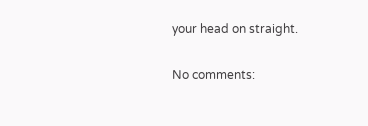your head on straight.

No comments: